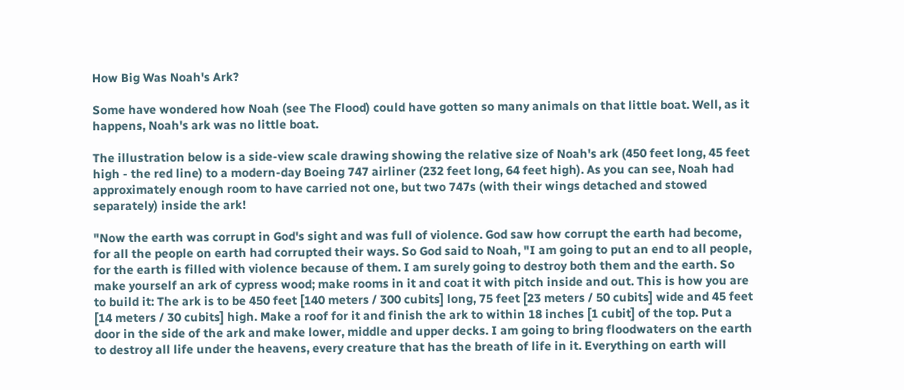How Big Was Noah's Ark?

Some have wondered how Noah (see The Flood) could have gotten so many animals on that little boat. Well, as it happens, Noah's ark was no little boat.

The illustration below is a side-view scale drawing showing the relative size of Noah's ark (450 feet long, 45 feet high - the red line) to a modern-day Boeing 747 airliner (232 feet long, 64 feet high). As you can see, Noah had approximately enough room to have carried not one, but two 747s (with their wings detached and stowed separately) inside the ark!

"Now the earth was corrupt in God's sight and was full of violence. God saw how corrupt the earth had become, for all the people on earth had corrupted their ways. So God said to Noah, "I am going to put an end to all people, for the earth is filled with violence because of them. I am surely going to destroy both them and the earth. So make yourself an ark of cypress wood; make rooms in it and coat it with pitch inside and out. This is how you are to build it: The ark is to be 450 feet [140 meters / 300 cubits] long, 75 feet [23 meters / 50 cubits] wide and 45 feet [14 meters / 30 cubits] high. Make a roof for it and finish the ark to within 18 inches [1 cubit] of the top. Put a door in the side of the ark and make lower, middle and upper decks. I am going to bring floodwaters on the earth to destroy all life under the heavens, every creature that has the breath of life in it. Everything on earth will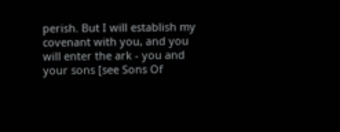perish. But I will establish my covenant with you, and you will enter the ark - you and your sons [see Sons Of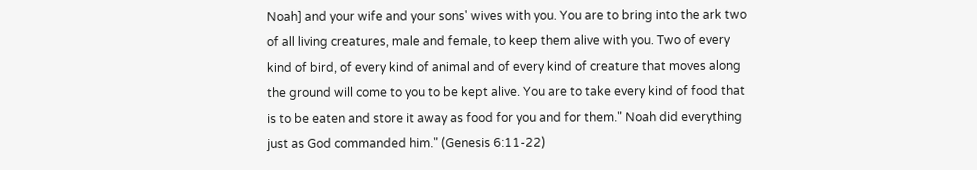Noah] and your wife and your sons' wives with you. You are to bring into the ark two of all living creatures, male and female, to keep them alive with you. Two of every kind of bird, of every kind of animal and of every kind of creature that moves along the ground will come to you to be kept alive. You are to take every kind of food that is to be eaten and store it away as food for you and for them." Noah did everything just as God commanded him." (Genesis 6:11-22)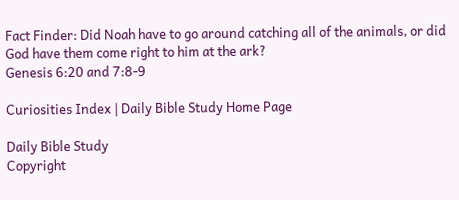Fact Finder: Did Noah have to go around catching all of the animals, or did God have them come right to him at the ark?
Genesis 6:20 and 7:8-9

Curiosities Index | Daily Bible Study Home Page

Daily Bible Study
Copyright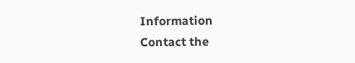Information
Contact the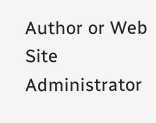Author or Web Site Administrator